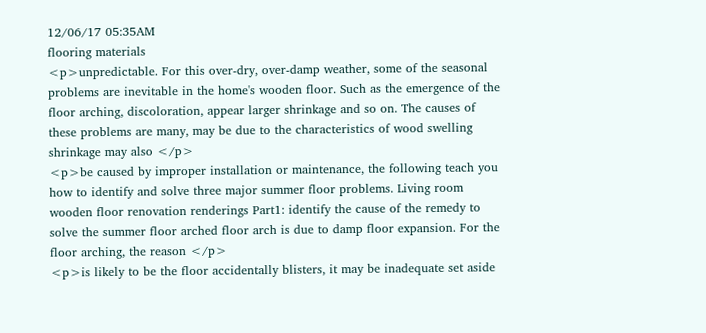12/06/17 05:35AM
flooring materials
<p>unpredictable. For this over-dry, over-damp weather, some of the seasonal problems are inevitable in the home's wooden floor. Such as the emergence of the floor arching, discoloration, appear larger shrinkage and so on. The causes of these problems are many, may be due to the characteristics of wood swelling shrinkage may also </p>
<p>be caused by improper installation or maintenance, the following teach you how to identify and solve three major summer floor problems. Living room wooden floor renovation renderings Part1: identify the cause of the remedy to solve the summer floor arched floor arch is due to damp floor expansion. For the floor arching, the reason </p>
<p>is likely to be the floor accidentally blisters, it may be inadequate set aside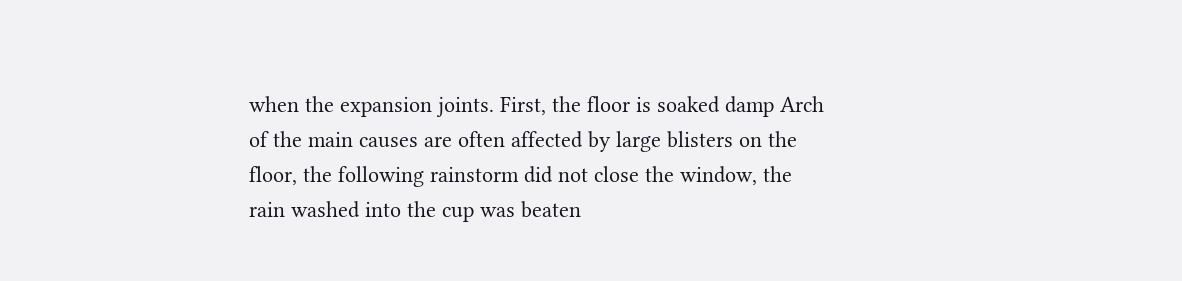when the expansion joints. First, the floor is soaked damp Arch of the main causes are often affected by large blisters on the floor, the following rainstorm did not close the window, the rain washed into the cup was beaten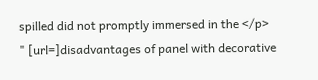spilled did not promptly immersed in the </p>
" [url=]disadvantages of panel with decorative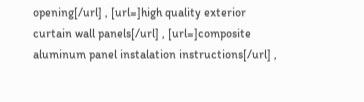opening[/url] , [url=]high quality exterior curtain wall panels[/url] , [url=]composite aluminum panel instalation instructions[/url] ,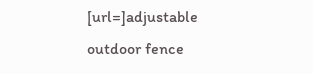[url=]adjustable outdoor fence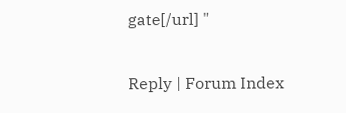gate[/url] "

Reply | Forum Index